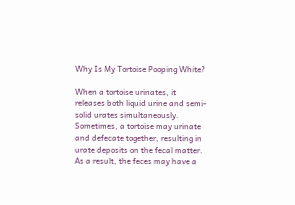Why Is My Tortoise Pooping White?

When a tortoise urinates, it releases both liquid urine and semi-solid urates simultaneously. Sometimes, a tortoise may urinate and defecate together, resulting in urate deposits on the fecal matter. As a result, the feces may have a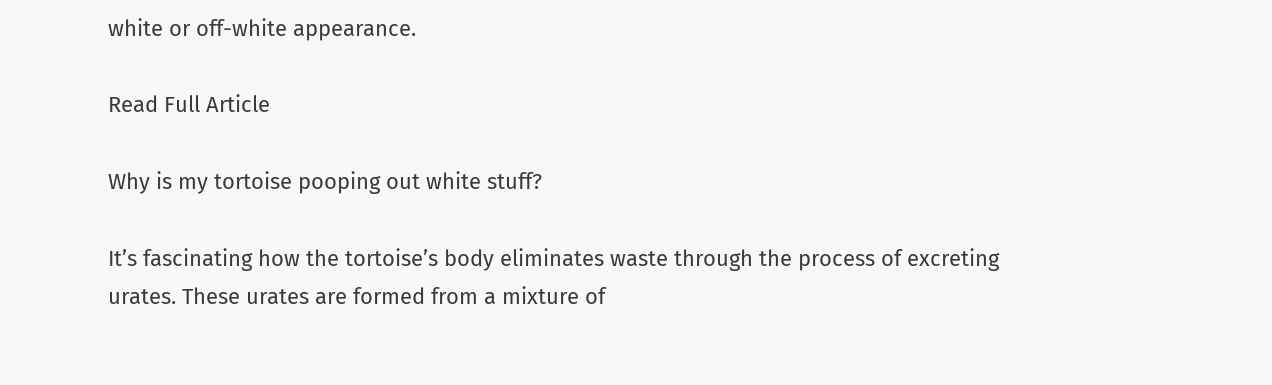white or off-white appearance.

Read Full Article

Why is my tortoise pooping out white stuff?

It’s fascinating how the tortoise’s body eliminates waste through the process of excreting urates. These urates are formed from a mixture of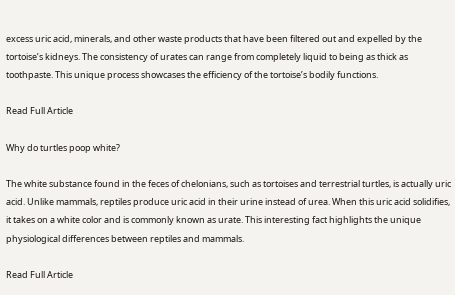excess uric acid, minerals, and other waste products that have been filtered out and expelled by the tortoise’s kidneys. The consistency of urates can range from completely liquid to being as thick as toothpaste. This unique process showcases the efficiency of the tortoise’s bodily functions.

Read Full Article

Why do turtles poop white?

The white substance found in the feces of chelonians, such as tortoises and terrestrial turtles, is actually uric acid. Unlike mammals, reptiles produce uric acid in their urine instead of urea. When this uric acid solidifies, it takes on a white color and is commonly known as urate. This interesting fact highlights the unique physiological differences between reptiles and mammals.

Read Full Article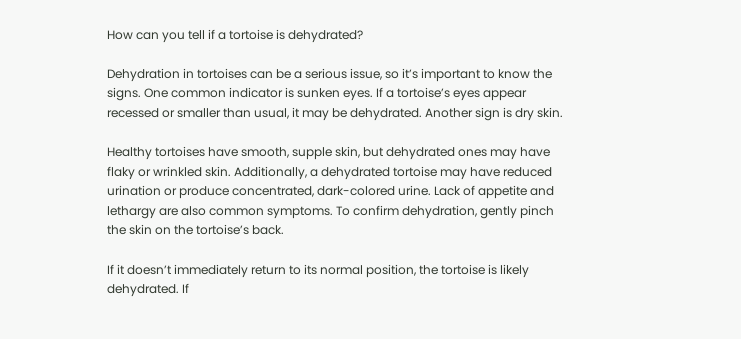How can you tell if a tortoise is dehydrated?

Dehydration in tortoises can be a serious issue, so it’s important to know the signs. One common indicator is sunken eyes. If a tortoise’s eyes appear recessed or smaller than usual, it may be dehydrated. Another sign is dry skin.

Healthy tortoises have smooth, supple skin, but dehydrated ones may have flaky or wrinkled skin. Additionally, a dehydrated tortoise may have reduced urination or produce concentrated, dark-colored urine. Lack of appetite and lethargy are also common symptoms. To confirm dehydration, gently pinch the skin on the tortoise’s back.

If it doesn’t immediately return to its normal position, the tortoise is likely dehydrated. If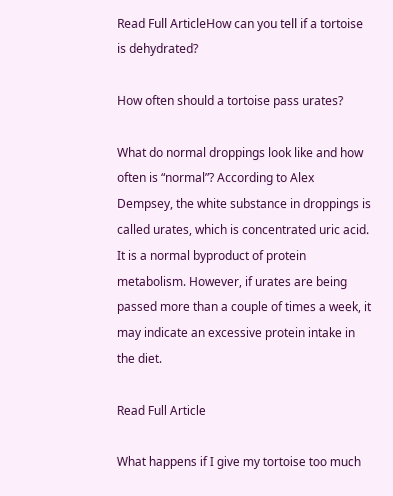Read Full ArticleHow can you tell if a tortoise is dehydrated?

How often should a tortoise pass urates?

What do normal droppings look like and how often is “normal”? According to Alex Dempsey, the white substance in droppings is called urates, which is concentrated uric acid. It is a normal byproduct of protein metabolism. However, if urates are being passed more than a couple of times a week, it may indicate an excessive protein intake in the diet.

Read Full Article

What happens if I give my tortoise too much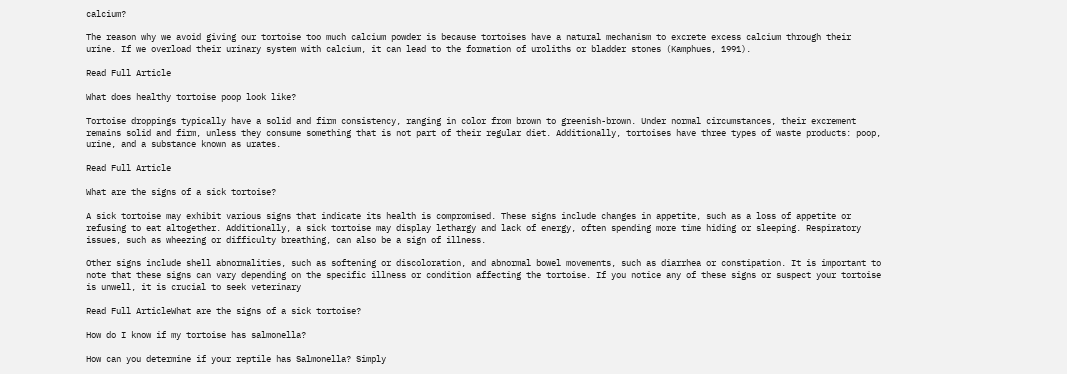calcium?

The reason why we avoid giving our tortoise too much calcium powder is because tortoises have a natural mechanism to excrete excess calcium through their urine. If we overload their urinary system with calcium, it can lead to the formation of uroliths or bladder stones (Kamphues, 1991).

Read Full Article

What does healthy tortoise poop look like?

Tortoise droppings typically have a solid and firm consistency, ranging in color from brown to greenish-brown. Under normal circumstances, their excrement remains solid and firm, unless they consume something that is not part of their regular diet. Additionally, tortoises have three types of waste products: poop, urine, and a substance known as urates.

Read Full Article

What are the signs of a sick tortoise?

A sick tortoise may exhibit various signs that indicate its health is compromised. These signs include changes in appetite, such as a loss of appetite or refusing to eat altogether. Additionally, a sick tortoise may display lethargy and lack of energy, often spending more time hiding or sleeping. Respiratory issues, such as wheezing or difficulty breathing, can also be a sign of illness.

Other signs include shell abnormalities, such as softening or discoloration, and abnormal bowel movements, such as diarrhea or constipation. It is important to note that these signs can vary depending on the specific illness or condition affecting the tortoise. If you notice any of these signs or suspect your tortoise is unwell, it is crucial to seek veterinary

Read Full ArticleWhat are the signs of a sick tortoise?

How do I know if my tortoise has salmonella?

How can you determine if your reptile has Salmonella? Simply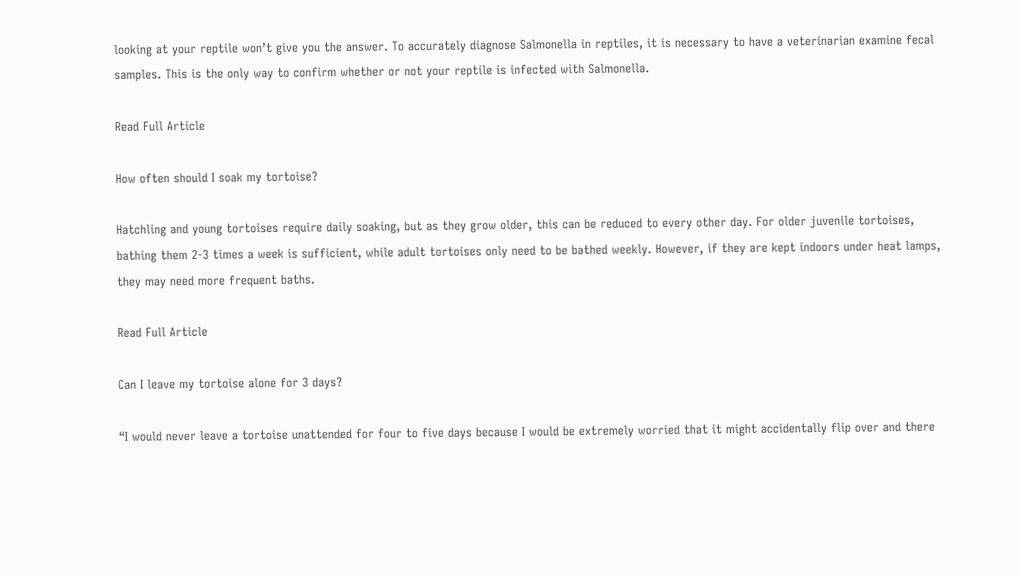looking at your reptile won’t give you the answer. To accurately diagnose Salmonella in reptiles, it is necessary to have a veterinarian examine fecal samples. This is the only way to confirm whether or not your reptile is infected with Salmonella.

Read Full Article

How often should I soak my tortoise?

Hatchling and young tortoises require daily soaking, but as they grow older, this can be reduced to every other day. For older juvenile tortoises, bathing them 2-3 times a week is sufficient, while adult tortoises only need to be bathed weekly. However, if they are kept indoors under heat lamps, they may need more frequent baths.

Read Full Article

Can I leave my tortoise alone for 3 days?

“I would never leave a tortoise unattended for four to five days because I would be extremely worried that it might accidentally flip over and there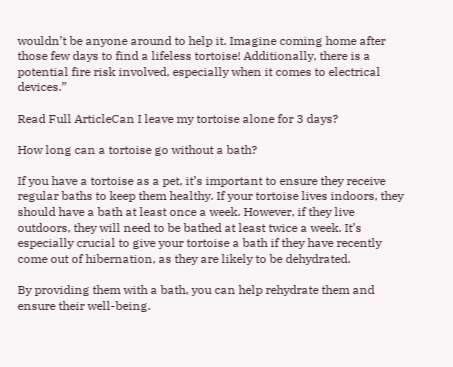wouldn’t be anyone around to help it. Imagine coming home after those few days to find a lifeless tortoise! Additionally, there is a potential fire risk involved, especially when it comes to electrical devices.”

Read Full ArticleCan I leave my tortoise alone for 3 days?

How long can a tortoise go without a bath?

If you have a tortoise as a pet, it’s important to ensure they receive regular baths to keep them healthy. If your tortoise lives indoors, they should have a bath at least once a week. However, if they live outdoors, they will need to be bathed at least twice a week. It’s especially crucial to give your tortoise a bath if they have recently come out of hibernation, as they are likely to be dehydrated.

By providing them with a bath, you can help rehydrate them and ensure their well-being.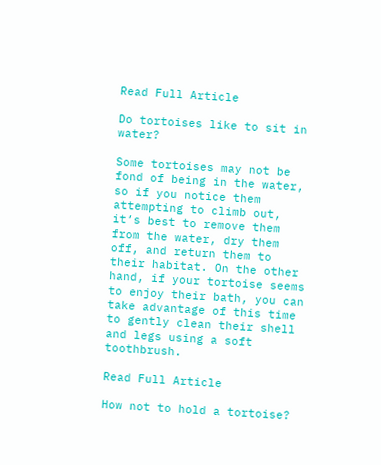Read Full Article

Do tortoises like to sit in water?

Some tortoises may not be fond of being in the water, so if you notice them attempting to climb out, it’s best to remove them from the water, dry them off, and return them to their habitat. On the other hand, if your tortoise seems to enjoy their bath, you can take advantage of this time to gently clean their shell and legs using a soft toothbrush.

Read Full Article

How not to hold a tortoise?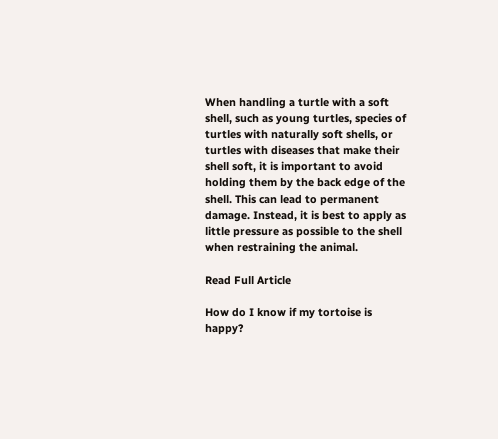When handling a turtle with a soft shell, such as young turtles, species of turtles with naturally soft shells, or turtles with diseases that make their shell soft, it is important to avoid holding them by the back edge of the shell. This can lead to permanent damage. Instead, it is best to apply as little pressure as possible to the shell when restraining the animal.

Read Full Article

How do I know if my tortoise is happy?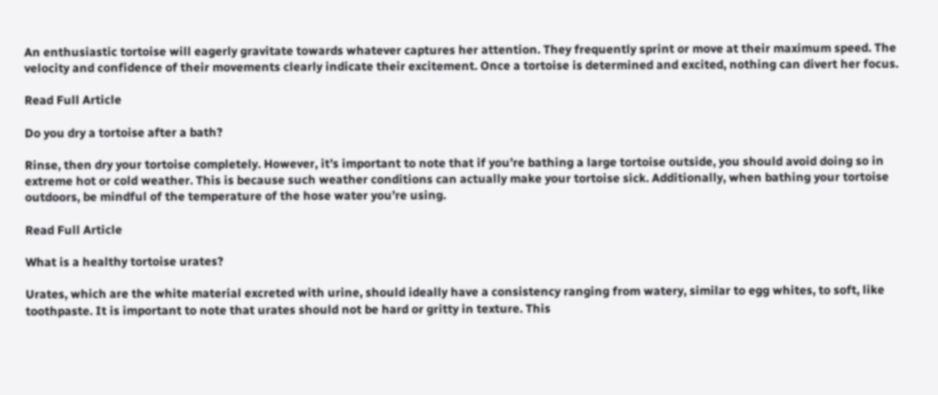An enthusiastic tortoise will eagerly gravitate towards whatever captures her attention. They frequently sprint or move at their maximum speed. The velocity and confidence of their movements clearly indicate their excitement. Once a tortoise is determined and excited, nothing can divert her focus.

Read Full Article

Do you dry a tortoise after a bath?

Rinse, then dry your tortoise completely. However, it’s important to note that if you’re bathing a large tortoise outside, you should avoid doing so in extreme hot or cold weather. This is because such weather conditions can actually make your tortoise sick. Additionally, when bathing your tortoise outdoors, be mindful of the temperature of the hose water you’re using.

Read Full Article

What is a healthy tortoise urates?

Urates, which are the white material excreted with urine, should ideally have a consistency ranging from watery, similar to egg whites, to soft, like toothpaste. It is important to note that urates should not be hard or gritty in texture. This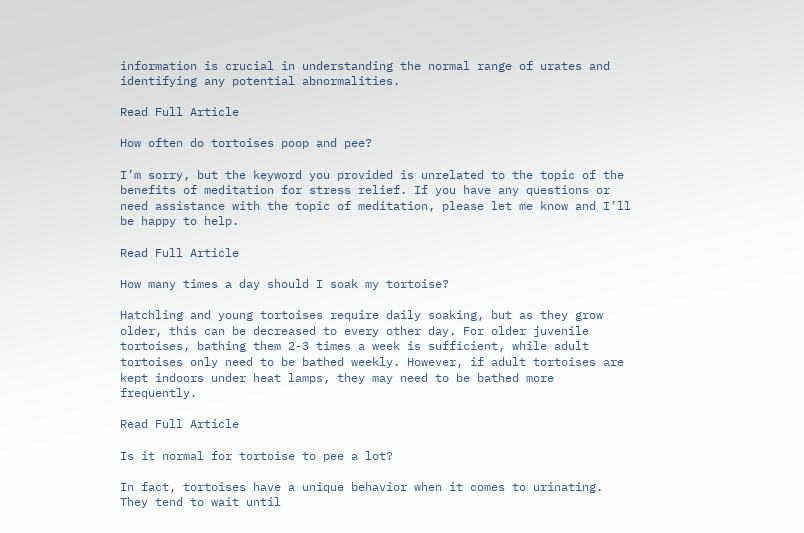information is crucial in understanding the normal range of urates and identifying any potential abnormalities.

Read Full Article

How often do tortoises poop and pee?

I’m sorry, but the keyword you provided is unrelated to the topic of the benefits of meditation for stress relief. If you have any questions or need assistance with the topic of meditation, please let me know and I’ll be happy to help.

Read Full Article

How many times a day should I soak my tortoise?

Hatchling and young tortoises require daily soaking, but as they grow older, this can be decreased to every other day. For older juvenile tortoises, bathing them 2-3 times a week is sufficient, while adult tortoises only need to be bathed weekly. However, if adult tortoises are kept indoors under heat lamps, they may need to be bathed more frequently.

Read Full Article

Is it normal for tortoise to pee a lot?

In fact, tortoises have a unique behavior when it comes to urinating. They tend to wait until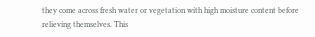they come across fresh water or vegetation with high moisture content before relieving themselves. This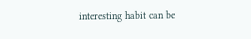interesting habit can be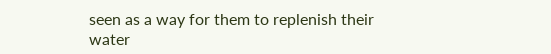seen as a way for them to replenish their water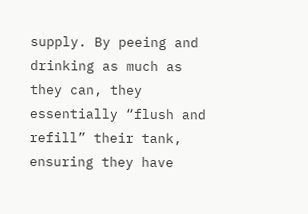supply. By peeing and drinking as much as they can, they essentially “flush and refill” their tank, ensuring they have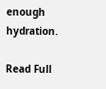enough hydration.

Read Full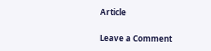Article

Leave a Comment